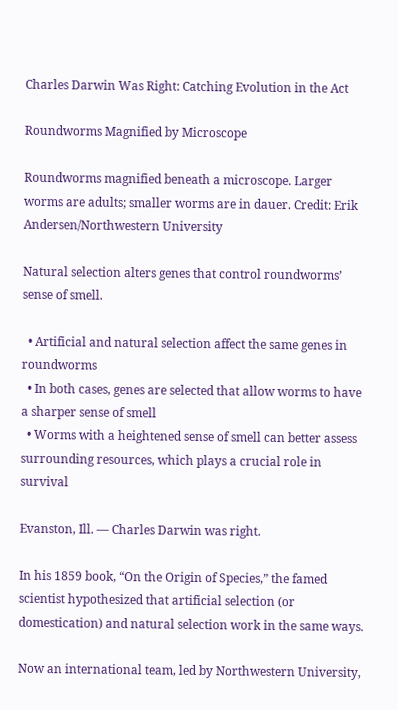Charles Darwin Was Right: Catching Evolution in the Act

Roundworms Magnified by Microscope

Roundworms magnified beneath a microscope. Larger worms are adults; smaller worms are in dauer. Credit: Erik Andersen/Northwestern University

Natural selection alters genes that control roundworms’ sense of smell.

  • Artificial and natural selection affect the same genes in roundworms
  • In both cases, genes are selected that allow worms to have a sharper sense of smell
  • Worms with a heightened sense of smell can better assess surrounding resources, which plays a crucial role in survival

Evanston, Ill. — Charles Darwin was right.

In his 1859 book, “On the Origin of Species,” the famed scientist hypothesized that artificial selection (or domestication) and natural selection work in the same ways.

Now an international team, led by Northwestern University,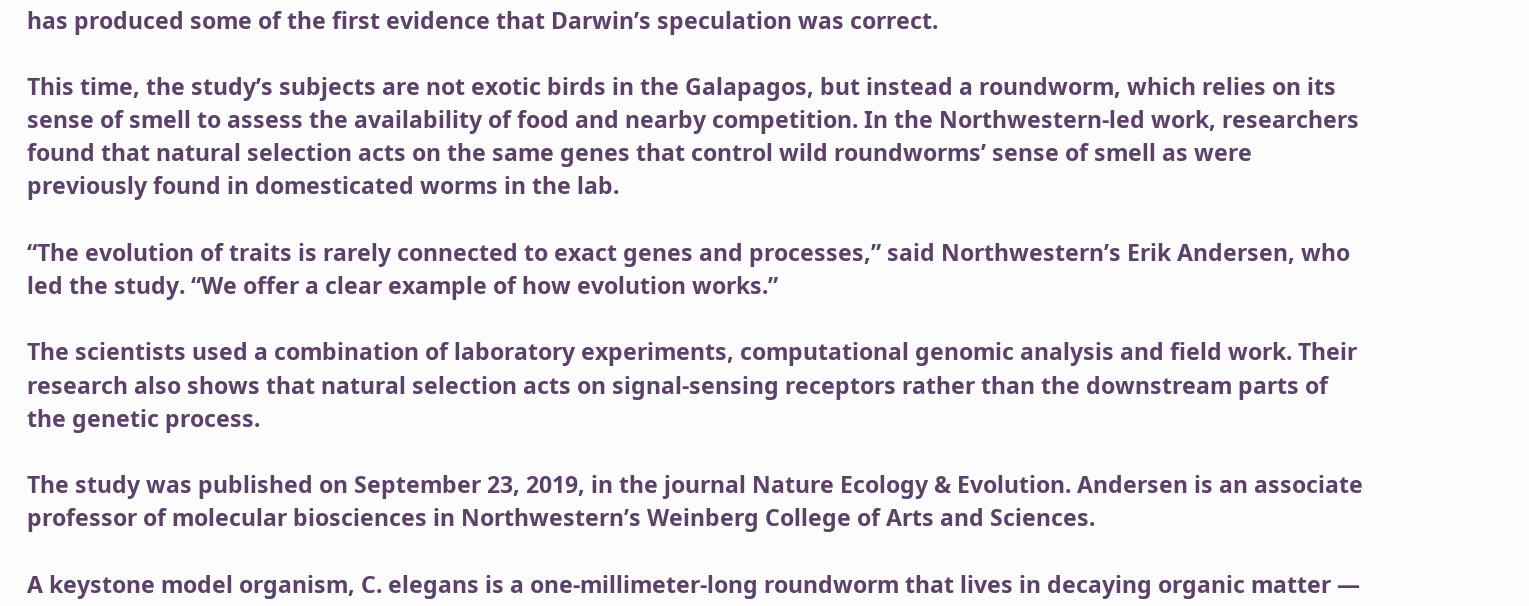has produced some of the first evidence that Darwin’s speculation was correct.

This time, the study’s subjects are not exotic birds in the Galapagos, but instead a roundworm, which relies on its sense of smell to assess the availability of food and nearby competition. In the Northwestern-led work, researchers found that natural selection acts on the same genes that control wild roundworms’ sense of smell as were previously found in domesticated worms in the lab.

“The evolution of traits is rarely connected to exact genes and processes,” said Northwestern’s Erik Andersen, who led the study. “We offer a clear example of how evolution works.”

The scientists used a combination of laboratory experiments, computational genomic analysis and field work. Their research also shows that natural selection acts on signal-sensing receptors rather than the downstream parts of the genetic process.

The study was published on September 23, 2019, in the journal Nature Ecology & Evolution. Andersen is an associate professor of molecular biosciences in Northwestern’s Weinberg College of Arts and Sciences.

A keystone model organism, C. elegans is a one-millimeter-long roundworm that lives in decaying organic matter —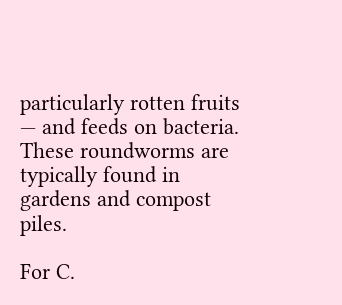particularly rotten fruits — and feeds on bacteria. These roundworms are typically found in gardens and compost piles.

For C.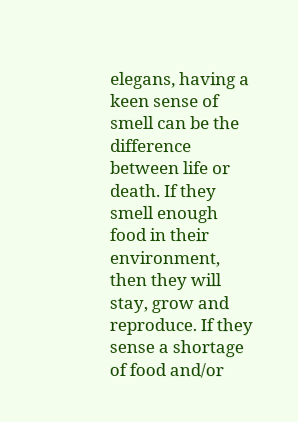elegans, having a keen sense of smell can be the difference between life or death. If they smell enough food in their environment, then they will stay, grow and reproduce. If they sense a shortage of food and/or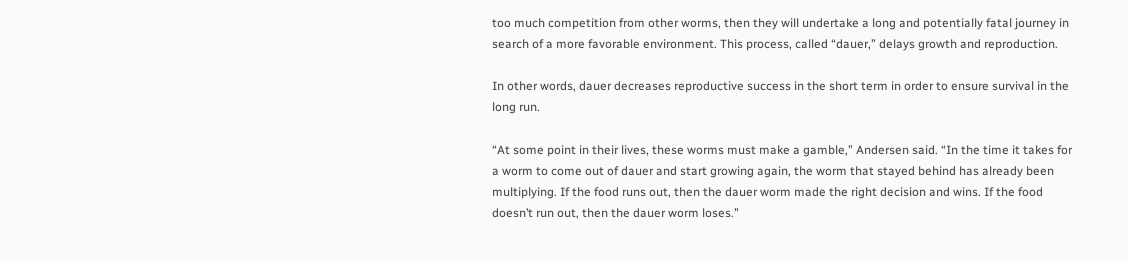too much competition from other worms, then they will undertake a long and potentially fatal journey in search of a more favorable environment. This process, called “dauer,” delays growth and reproduction.

In other words, dauer decreases reproductive success in the short term in order to ensure survival in the long run.

“At some point in their lives, these worms must make a gamble,” Andersen said. “In the time it takes for a worm to come out of dauer and start growing again, the worm that stayed behind has already been multiplying. If the food runs out, then the dauer worm made the right decision and wins. If the food doesn’t run out, then the dauer worm loses.”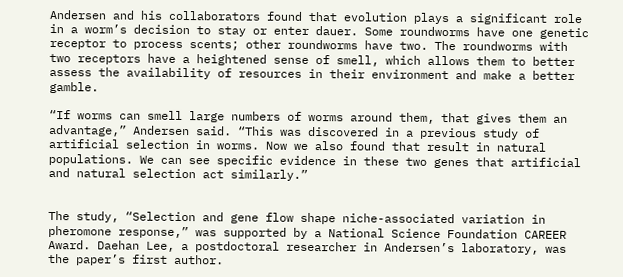Andersen and his collaborators found that evolution plays a significant role in a worm’s decision to stay or enter dauer. Some roundworms have one genetic receptor to process scents; other roundworms have two. The roundworms with two receptors have a heightened sense of smell, which allows them to better assess the availability of resources in their environment and make a better gamble.

“If worms can smell large numbers of worms around them, that gives them an advantage,” Andersen said. “This was discovered in a previous study of artificial selection in worms. Now we also found that result in natural populations. We can see specific evidence in these two genes that artificial and natural selection act similarly.”


The study, “Selection and gene flow shape niche-associated variation in pheromone response,” was supported by a National Science Foundation CAREER Award. Daehan Lee, a postdoctoral researcher in Andersen’s laboratory, was the paper’s first author.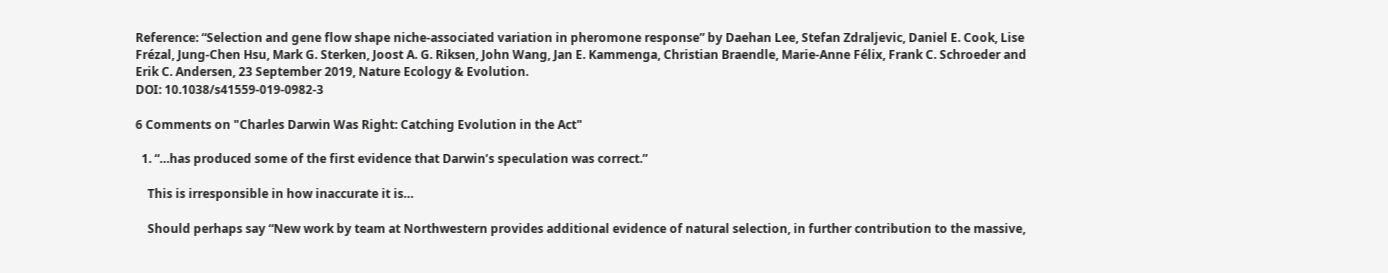Reference: “Selection and gene flow shape niche-associated variation in pheromone response” by Daehan Lee, Stefan Zdraljevic, Daniel E. Cook, Lise Frézal, Jung-Chen Hsu, Mark G. Sterken, Joost A. G. Riksen, John Wang, Jan E. Kammenga, Christian Braendle, Marie-Anne Félix, Frank C. Schroeder and Erik C. Andersen, 23 September 2019, Nature Ecology & Evolution.
DOI: 10.1038/s41559-019-0982-3

6 Comments on "Charles Darwin Was Right: Catching Evolution in the Act"

  1. “…has produced some of the first evidence that Darwin’s speculation was correct.”

    This is irresponsible in how inaccurate it is…

    Should perhaps say “New work by team at Northwestern provides additional evidence of natural selection, in further contribution to the massive,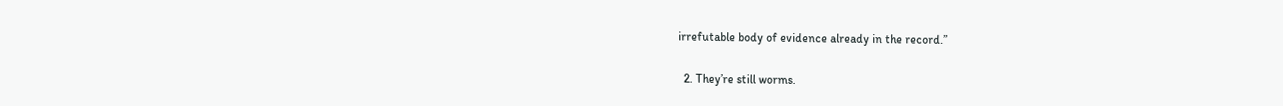irrefutable body of evidence already in the record.”

  2. They’re still worms.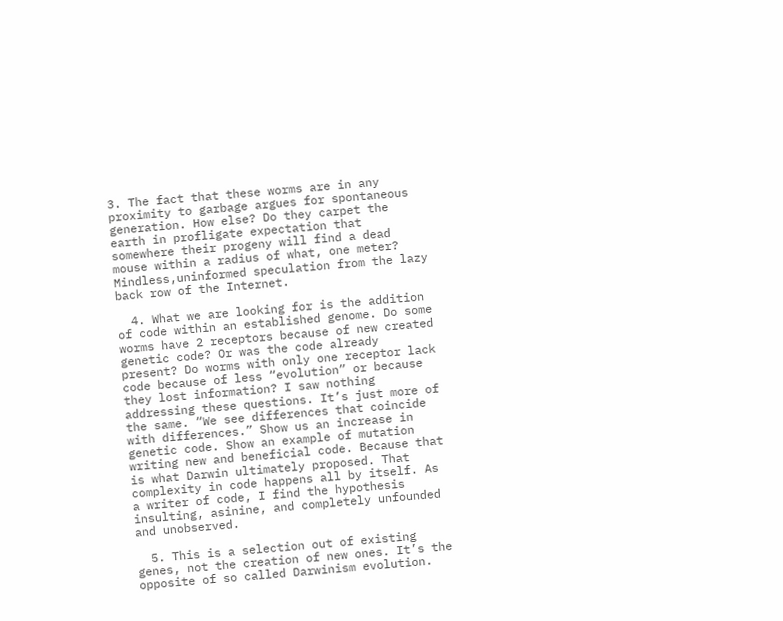3. The fact that these worms are in any proximity to garbage argues for spontaneous generation. How else? Do they carpet the earth in profligate expectation that somewhere their progeny will find a dead mouse within a radius of what, one meter? Mindless,uninformed speculation from the lazy back row of the Internet.

  4. What we are looking for is the addition of code within an established genome. Do some worms have 2 receptors because of new created genetic code? Or was the code already present? Do worms with only one receptor lack code because of less “evolution” or because they lost information? I saw nothing addressing these questions. It’s just more of the same. “We see differences that coincide with differences.” Show us an increase in genetic code. Show an example of mutation writing new and beneficial code. Because that is what Darwin ultimately proposed. That complexity in code happens all by itself. As a writer of code, I find the hypothesis insulting, asinine, and completely unfounded and unobserved.

  5. This is a selection out of existing genes, not the creation of new ones. It’s the opposite of so called Darwinism evolution.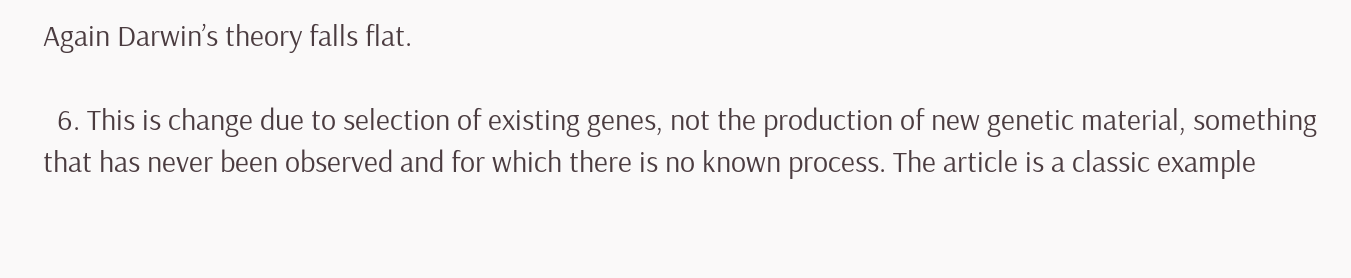Again Darwin’s theory falls flat.

  6. This is change due to selection of existing genes, not the production of new genetic material, something that has never been observed and for which there is no known process. The article is a classic example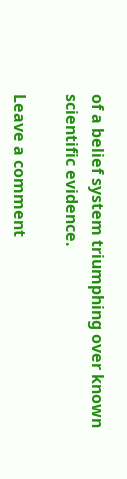of a belief system triumphing over known scientific evidence.

Leave a comment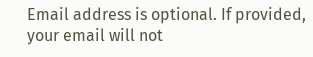Email address is optional. If provided, your email will not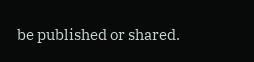be published or shared.